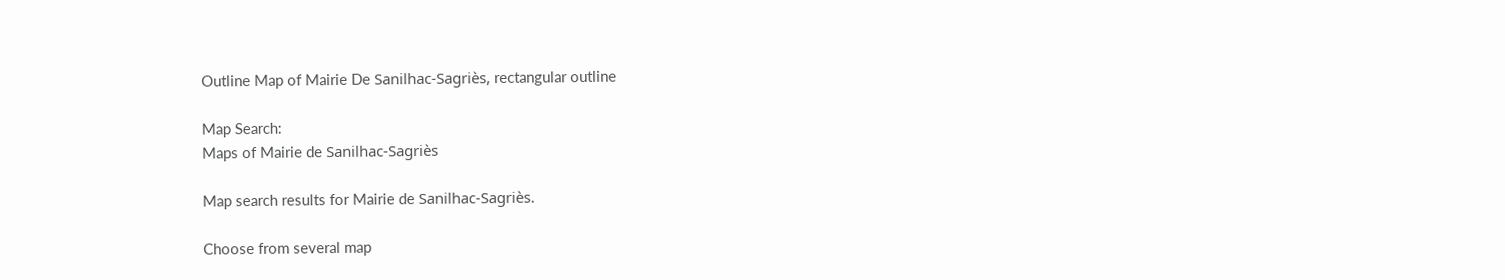Outline Map of Mairie De Sanilhac-Sagriès, rectangular outline

Map Search:
Maps of Mairie de Sanilhac-Sagriès

Map search results for Mairie de Sanilhac-Sagriès.

Choose from several map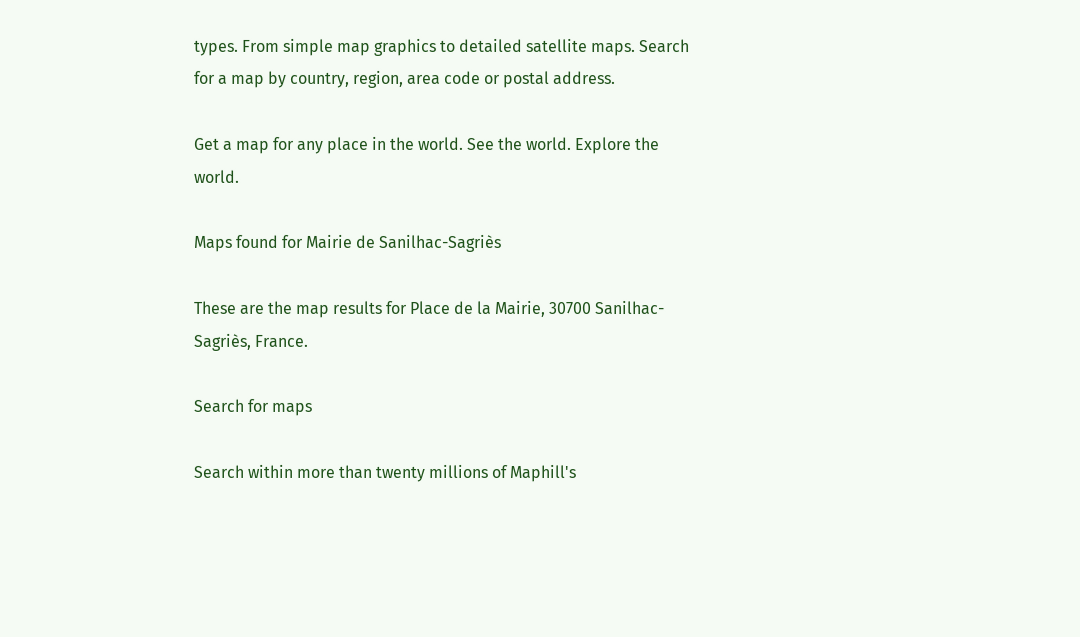types. From simple map graphics to detailed satellite maps. Search for a map by country, region, area code or postal address.

Get a map for any place in the world. See the world. Explore the world.

Maps found for Mairie de Sanilhac-Sagriès

These are the map results for Place de la Mairie, 30700 Sanilhac-Sagriès, France.

Search for maps

Search within more than twenty millions of Maphill's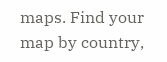maps. Find your map by country,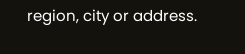region, city or address.